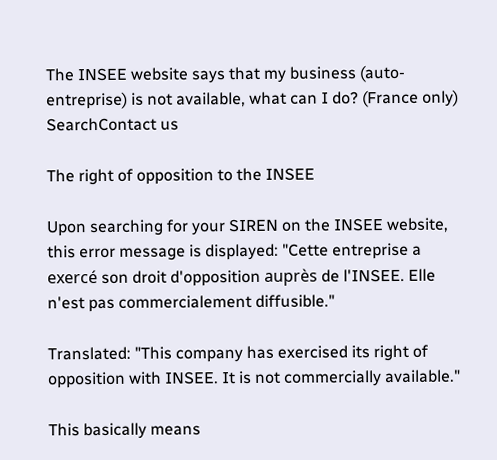The INSEE website says that my business (auto-entreprise) is not available, what can I do? (France only)
SearchContact us

The right of opposition to the INSEE

Upon searching for your SIREN on the INSEE website, this error message is displayed: "Cette entreprise a exercé son droit d'opposition auprès de l'INSEE. Elle n'est pas commercialement diffusible."

Translated: "This company has exercised its right of opposition with INSEE. It is not commercially available."

This basically means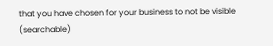that you have chosen for your business to not be visible (searchable)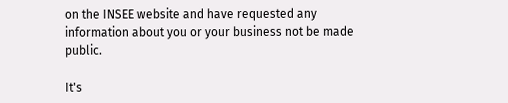on the INSEE website and have requested any information about you or your business not be made public.

It's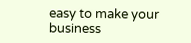easy to make your business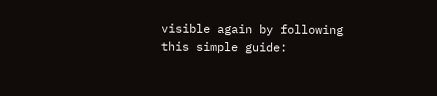visible again by following this simple guide: